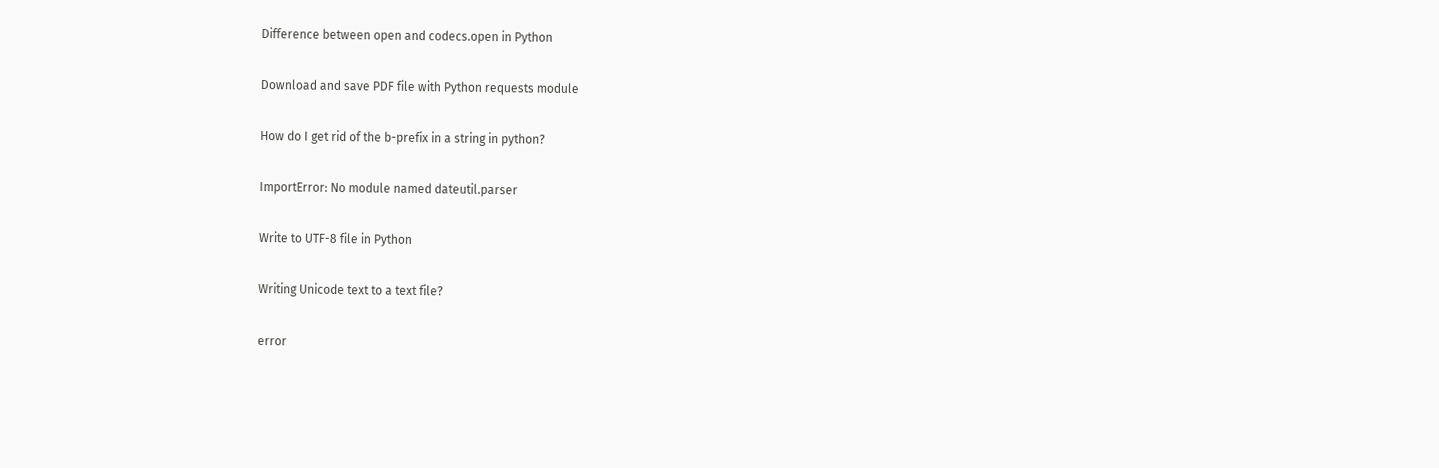Difference between open and codecs.open in Python

Download and save PDF file with Python requests module

How do I get rid of the b-prefix in a string in python?

ImportError: No module named dateutil.parser

Write to UTF-8 file in Python

Writing Unicode text to a text file?

error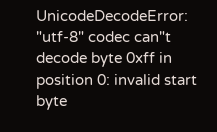UnicodeDecodeError: "utf-8" codec can"t decode byte 0xff in position 0: invalid start byte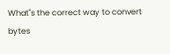What"s the correct way to convert bytes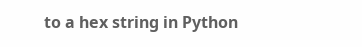to a hex string in Python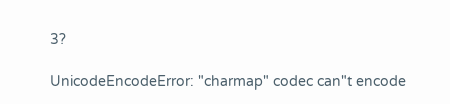3?

UnicodeEncodeError: "charmap" codec can"t encode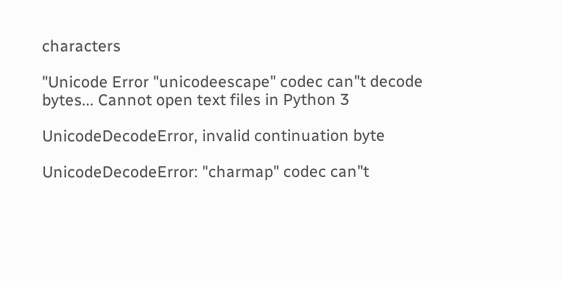characters

"Unicode Error "unicodeescape" codec can"t decode bytes... Cannot open text files in Python 3

UnicodeDecodeError, invalid continuation byte

UnicodeDecodeError: "charmap" codec can"t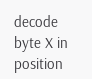decode byte X in position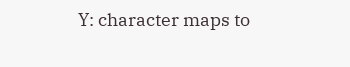Y: character maps to